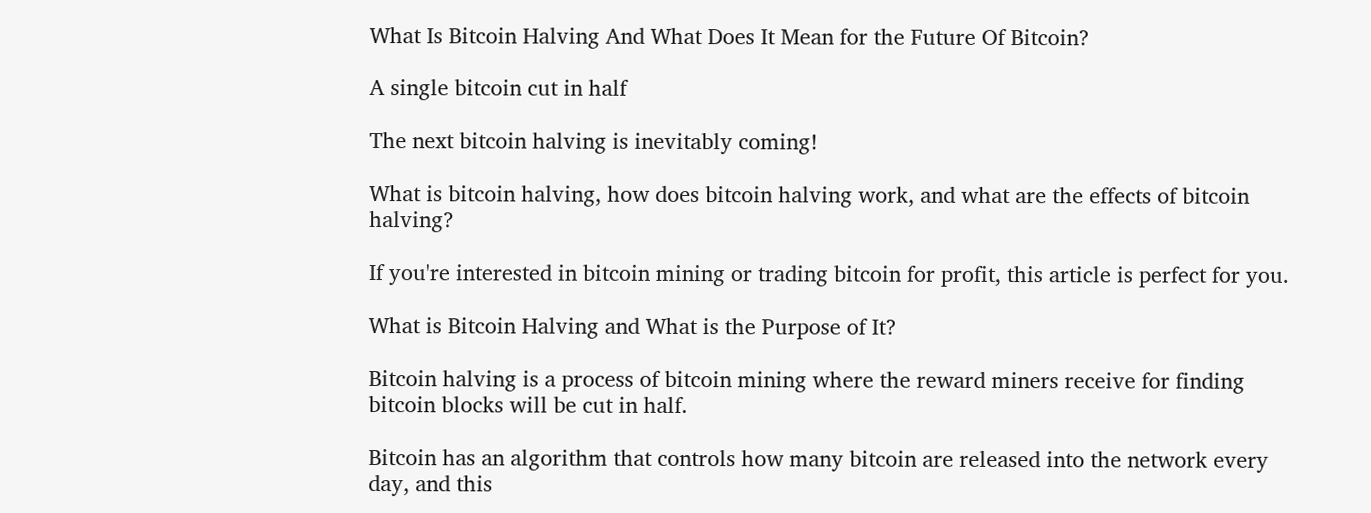What Is Bitcoin Halving And What Does It Mean for the Future Of Bitcoin?

A single bitcoin cut in half

The next bitcoin halving is inevitably coming!

What is bitcoin halving, how does bitcoin halving work, and what are the effects of bitcoin halving?

If you're interested in bitcoin mining or trading bitcoin for profit, this article is perfect for you.

What is Bitcoin Halving and What is the Purpose of It?

Bitcoin halving is a process of bitcoin mining where the reward miners receive for finding bitcoin blocks will be cut in half.

Bitcoin has an algorithm that controls how many bitcoin are released into the network every day, and this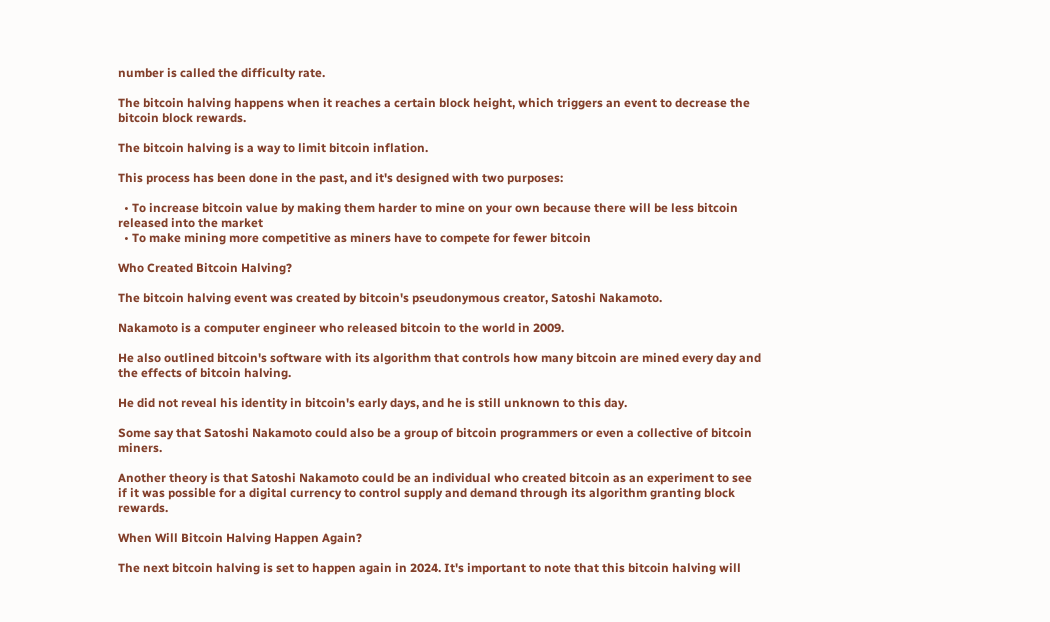number is called the difficulty rate.

The bitcoin halving happens when it reaches a certain block height, which triggers an event to decrease the bitcoin block rewards.

The bitcoin halving is a way to limit bitcoin inflation.

This process has been done in the past, and it's designed with two purposes:

  • To increase bitcoin value by making them harder to mine on your own because there will be less bitcoin released into the market
  • To make mining more competitive as miners have to compete for fewer bitcoin

Who Created Bitcoin Halving?

The bitcoin halving event was created by bitcoin's pseudonymous creator, Satoshi Nakamoto.

Nakamoto is a computer engineer who released bitcoin to the world in 2009.

He also outlined bitcoin's software with its algorithm that controls how many bitcoin are mined every day and the effects of bitcoin halving.

He did not reveal his identity in bitcoin's early days, and he is still unknown to this day.

Some say that Satoshi Nakamoto could also be a group of bitcoin programmers or even a collective of bitcoin miners.

Another theory is that Satoshi Nakamoto could be an individual who created bitcoin as an experiment to see if it was possible for a digital currency to control supply and demand through its algorithm granting block rewards.

When Will Bitcoin Halving Happen Again?

The next bitcoin halving is set to happen again in 2024. It's important to note that this bitcoin halving will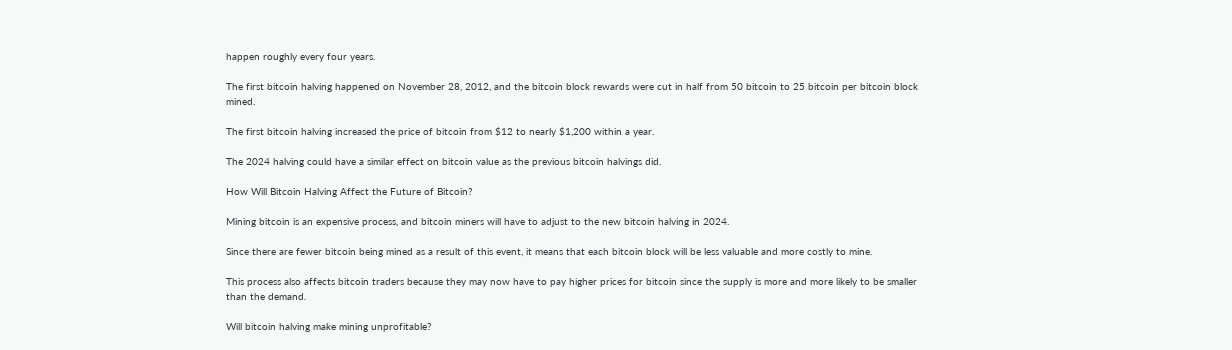happen roughly every four years.

The first bitcoin halving happened on November 28, 2012, and the bitcoin block rewards were cut in half from 50 bitcoin to 25 bitcoin per bitcoin block mined.

The first bitcoin halving increased the price of bitcoin from $12 to nearly $1,200 within a year.

The 2024 halving could have a similar effect on bitcoin value as the previous bitcoin halvings did.

How Will Bitcoin Halving Affect the Future of Bitcoin?

Mining bitcoin is an expensive process, and bitcoin miners will have to adjust to the new bitcoin halving in 2024.

Since there are fewer bitcoin being mined as a result of this event, it means that each bitcoin block will be less valuable and more costly to mine.

This process also affects bitcoin traders because they may now have to pay higher prices for bitcoin since the supply is more and more likely to be smaller than the demand.

Will bitcoin halving make mining unprofitable?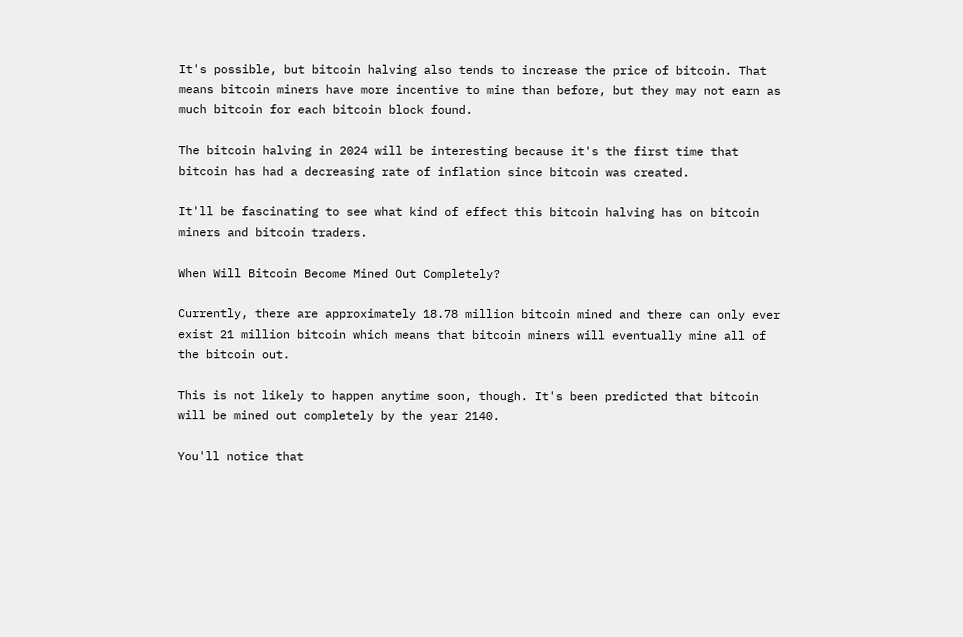It's possible, but bitcoin halving also tends to increase the price of bitcoin. That means bitcoin miners have more incentive to mine than before, but they may not earn as much bitcoin for each bitcoin block found.

The bitcoin halving in 2024 will be interesting because it's the first time that bitcoin has had a decreasing rate of inflation since bitcoin was created.

It'll be fascinating to see what kind of effect this bitcoin halving has on bitcoin miners and bitcoin traders.

When Will Bitcoin Become Mined Out Completely?

Currently, there are approximately 18.78 million bitcoin mined and there can only ever exist 21 million bitcoin which means that bitcoin miners will eventually mine all of the bitcoin out.

This is not likely to happen anytime soon, though. It's been predicted that bitcoin will be mined out completely by the year 2140.

You'll notice that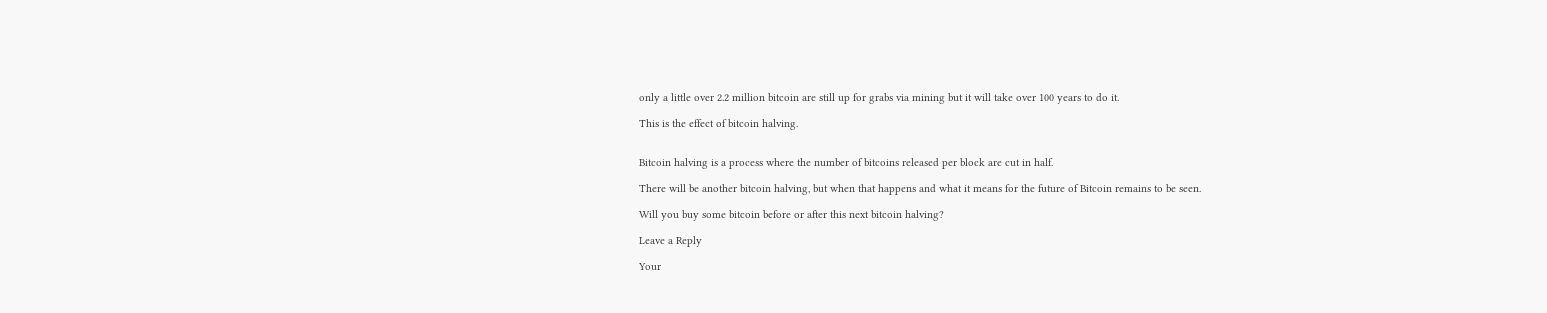only a little over 2.2 million bitcoin are still up for grabs via mining but it will take over 100 years to do it.

This is the effect of bitcoin halving.


Bitcoin halving is a process where the number of bitcoins released per block are cut in half.

There will be another bitcoin halving, but when that happens and what it means for the future of Bitcoin remains to be seen.

Will you buy some bitcoin before or after this next bitcoin halving?

Leave a Reply

Your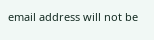email address will not be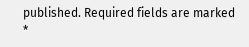published. Required fields are marked *